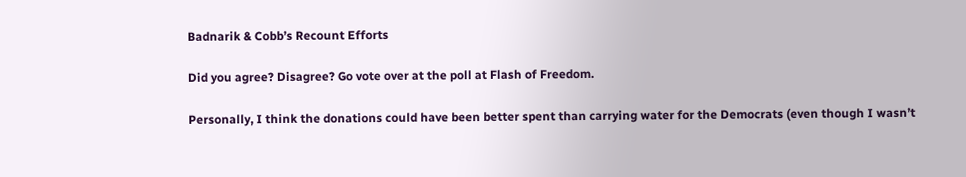Badnarik & Cobb’s Recount Efforts

Did you agree? Disagree? Go vote over at the poll at Flash of Freedom.

Personally, I think the donations could have been better spent than carrying water for the Democrats (even though I wasn’t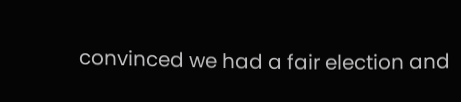convinced we had a fair election and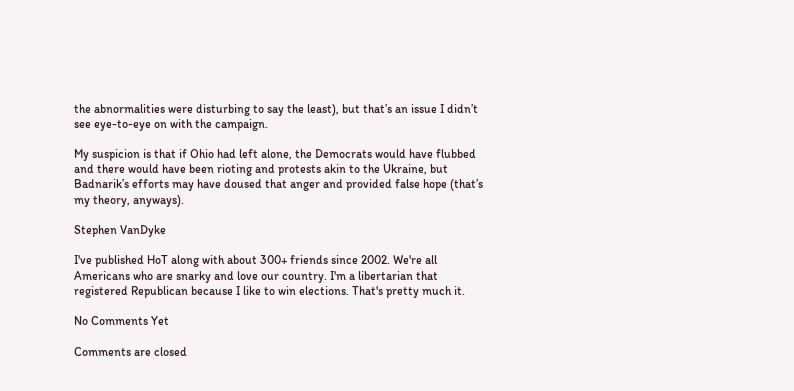the abnormalities were disturbing to say the least), but that’s an issue I didn’t see eye-to-eye on with the campaign.

My suspicion is that if Ohio had left alone, the Democrats would have flubbed and there would have been rioting and protests akin to the Ukraine, but Badnarik’s efforts may have doused that anger and provided false hope (that’s my theory, anyways).

Stephen VanDyke

I've published HoT along with about 300+ friends since 2002. We're all Americans who are snarky and love our country. I'm a libertarian that registered Republican because I like to win elections. That's pretty much it.

No Comments Yet

Comments are closed